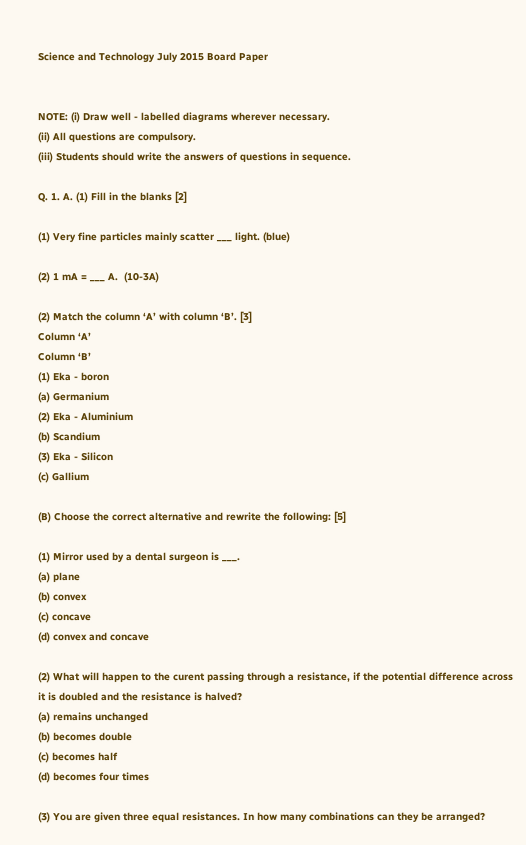Science and Technology July 2015 Board Paper


NOTE: (i) Draw well - labelled diagrams wherever necessary.
(ii) All questions are compulsory.
(iii) Students should write the answers of questions in sequence.

Q. 1. A. (1) Fill in the blanks [2]

(1) Very fine particles mainly scatter ___ light. (blue)

(2) 1 mA = ___ A.  (10-3A)

(2) Match the column ‘A’ with column ‘B’. [3]
Column ‘A’
Column ‘B’
(1) Eka - boron
(a) Germanium
(2) Eka - Aluminium
(b) Scandium
(3) Eka - Silicon
(c) Gallium

(B) Choose the correct alternative and rewrite the following: [5]

(1) Mirror used by a dental surgeon is ___.
(a) plane
(b) convex
(c) concave
(d) convex and concave

(2) What will happen to the curent passing through a resistance, if the potential difference across it is doubled and the resistance is halved?
(a) remains unchanged
(b) becomes double
(c) becomes half
(d) becomes four times

(3) You are given three equal resistances. In how many combinations can they be arranged?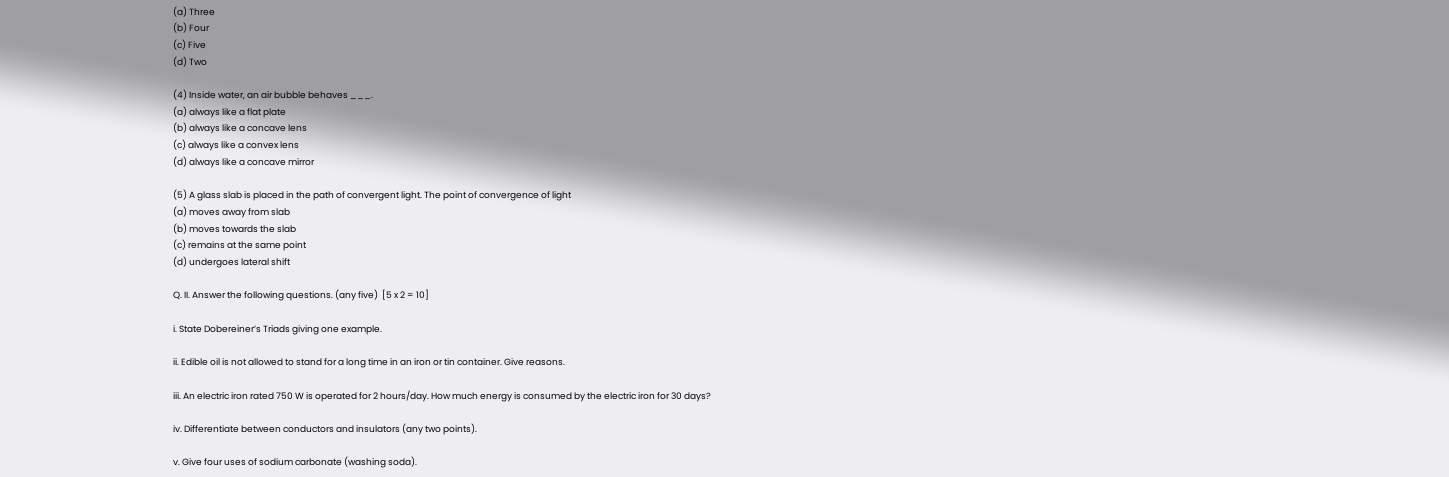(a) Three
(b) Four
(c) Five
(d) Two

(4) Inside water, an air bubble behaves ___.
(a) always like a flat plate
(b) always like a concave lens
(c) always like a convex lens
(d) always like a concave mirror

(5) A glass slab is placed in the path of convergent light. The point of convergence of light
(a) moves away from slab
(b) moves towards the slab
(c) remains at the same point
(d) undergoes lateral shift

Q. II. Answer the following questions. (any five)  [5 x 2 = 10]

i. State Dobereiner’s Triads giving one example.

ii. Edible oil is not allowed to stand for a long time in an iron or tin container. Give reasons.

iii. An electric iron rated 750 W is operated for 2 hours/day. How much energy is consumed by the electric iron for 30 days?

iv. Differentiate between conductors and insulators (any two points).

v. Give four uses of sodium carbonate (washing soda).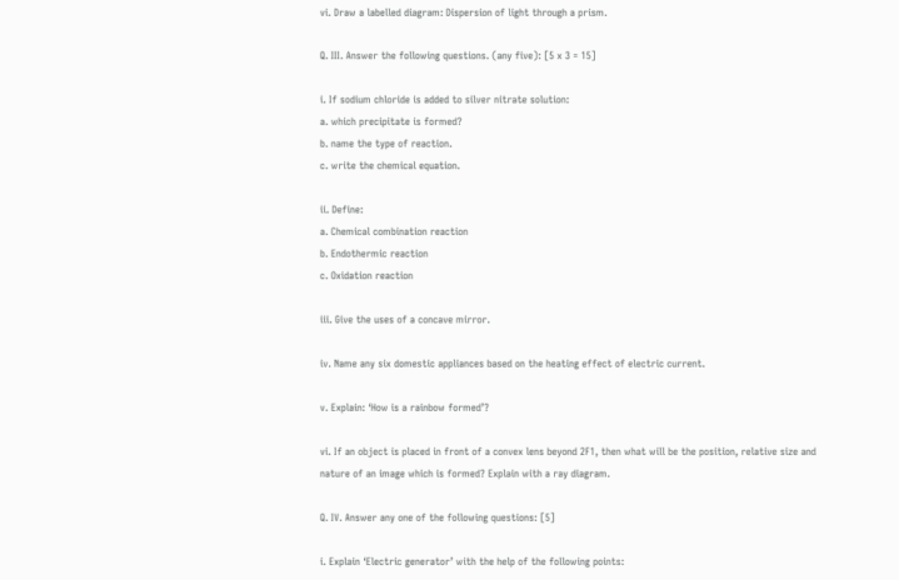vi. Draw a labelled diagram: Dispersion of light through a prism.

Q. III. Answer the following questions. (any five): [5 x 3 = 15]

i. If sodium chloride is added to silver nitrate solution:
a. which precipitate is formed?
b. name the type of reaction.
c. write the chemical equation.

ii. Define:
a. Chemical combination reaction
b. Endothermic reaction
c. Oxidation reaction

iii. Give the uses of a concave mirror.

iv. Name any six domestic appliances based on the heating effect of electric current.

v. Explain: ‘How is a rainbow formed’?

vi. If an object is placed in front of a convex lens beyond 2F1, then what will be the position, relative size and nature of an image which is formed? Explain with a ray diagram.

Q. IV. Answer any one of the following questions: [5]

i. Explain ‘Electric generator’ with the help of the following points: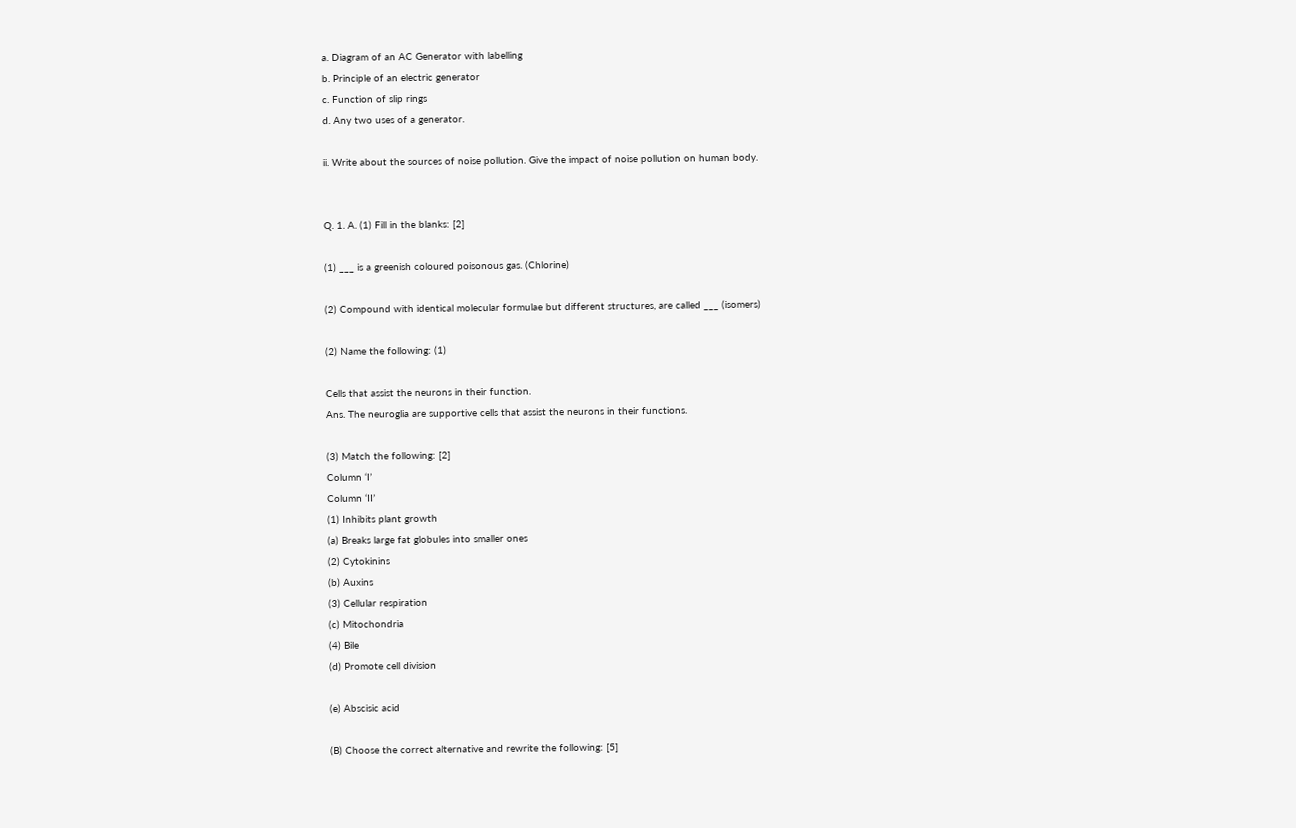a. Diagram of an AC Generator with labelling
b. Principle of an electric generator
c. Function of slip rings
d. Any two uses of a generator.

ii. Write about the sources of noise pollution. Give the impact of noise pollution on human body.


Q. 1. A. (1) Fill in the blanks: [2]

(1) ___ is a greenish coloured poisonous gas. (Chlorine)

(2) Compound with identical molecular formulae but different structures, are called ___ (isomers)

(2) Name the following: (1)

Cells that assist the neurons in their function.
Ans. The neuroglia are supportive cells that assist the neurons in their functions.

(3) Match the following: [2]
Column ‘I’
Column ‘II’
(1) Inhibits plant growth
(a) Breaks large fat globules into smaller ones
(2) Cytokinins
(b) Auxins
(3) Cellular respiration
(c) Mitochondria
(4) Bile
(d) Promote cell division

(e) Abscisic acid

(B) Choose the correct alternative and rewrite the following: [5]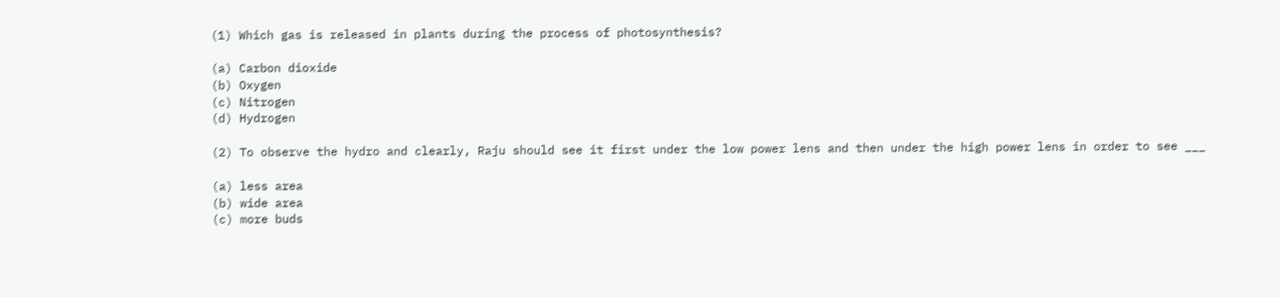(1) Which gas is released in plants during the process of photosynthesis?

(a) Carbon dioxide
(b) Oxygen
(c) Nitrogen
(d) Hydrogen

(2) To observe the hydro and clearly, Raju should see it first under the low power lens and then under the high power lens in order to see ___

(a) less area
(b) wide area
(c) more buds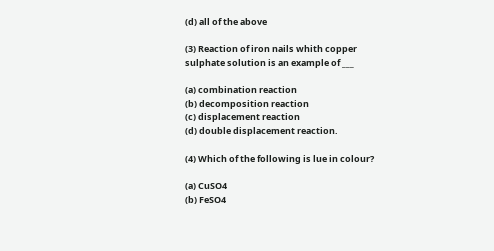(d) all of the above

(3) Reaction of iron nails whith copper sulphate solution is an example of ___

(a) combination reaction
(b) decomposition reaction
(c) displacement reaction
(d) double displacement reaction.

(4) Which of the following is lue in colour?

(a) CuSO4
(b) FeSO4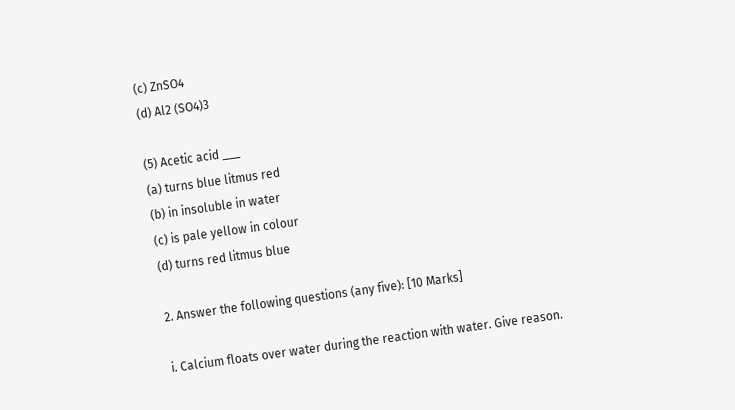(c) ZnSO4
(d) Al2 (SO4)3

(5) Acetic acid ___
(a) turns blue litmus red
(b) in insoluble in water
(c) is pale yellow in colour
(d) turns red litmus blue

2. Answer the following questions (any five): [10 Marks]

i. Calcium floats over water during the reaction with water. Give reason.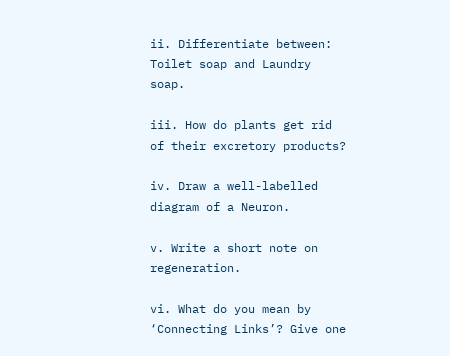ii. Differentiate between: Toilet soap and Laundry soap.

iii. How do plants get rid of their excretory products?

iv. Draw a well-labelled diagram of a Neuron.

v. Write a short note on regeneration.

vi. What do you mean by ‘Connecting Links’? Give one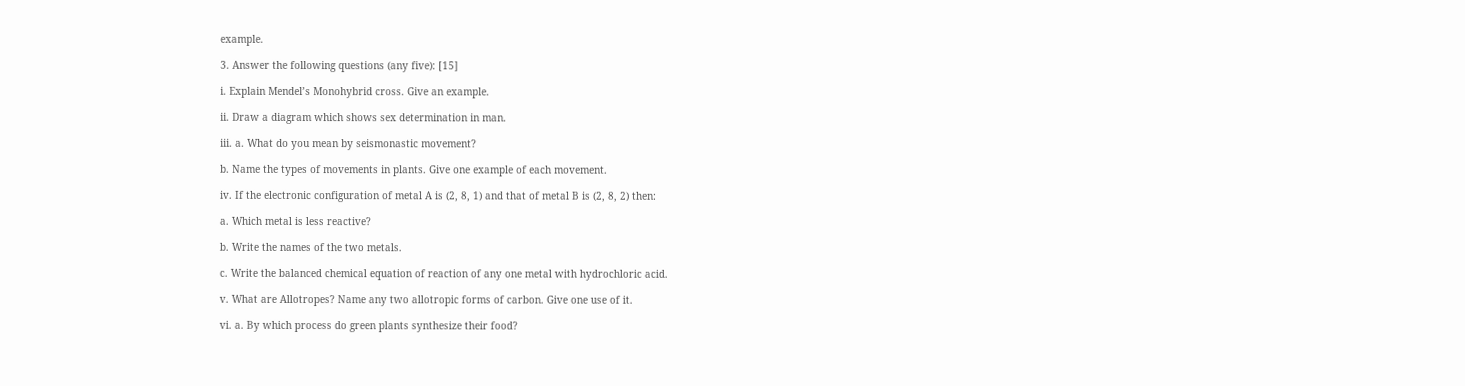example.

3. Answer the following questions (any five): [15]

i. Explain Mendel’s Monohybrid cross. Give an example.

ii. Draw a diagram which shows sex determination in man.

iii. a. What do you mean by seismonastic movement?

b. Name the types of movements in plants. Give one example of each movement.

iv. If the electronic configuration of metal A is (2, 8, 1) and that of metal B is (2, 8, 2) then:

a. Which metal is less reactive?

b. Write the names of the two metals.

c. Write the balanced chemical equation of reaction of any one metal with hydrochloric acid.

v. What are Allotropes? Name any two allotropic forms of carbon. Give one use of it.

vi. a. By which process do green plants synthesize their food?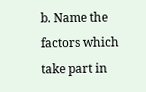b. Name the factors which take part in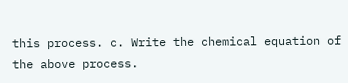this process. c. Write the chemical equation of the above process.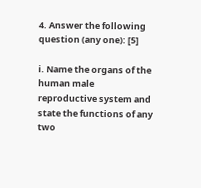4. Answer the following question (any one): [5]

i. Name the organs of the human male reproductive system and state the functions of any two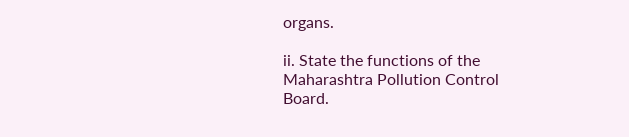organs.

ii. State the functions of the Maharashtra Pollution Control Board.